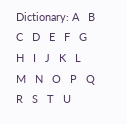Dictionary: A   B   C   D   E   F   G   H   I   J   K   L   M   N   O   P   Q   R   S   T   U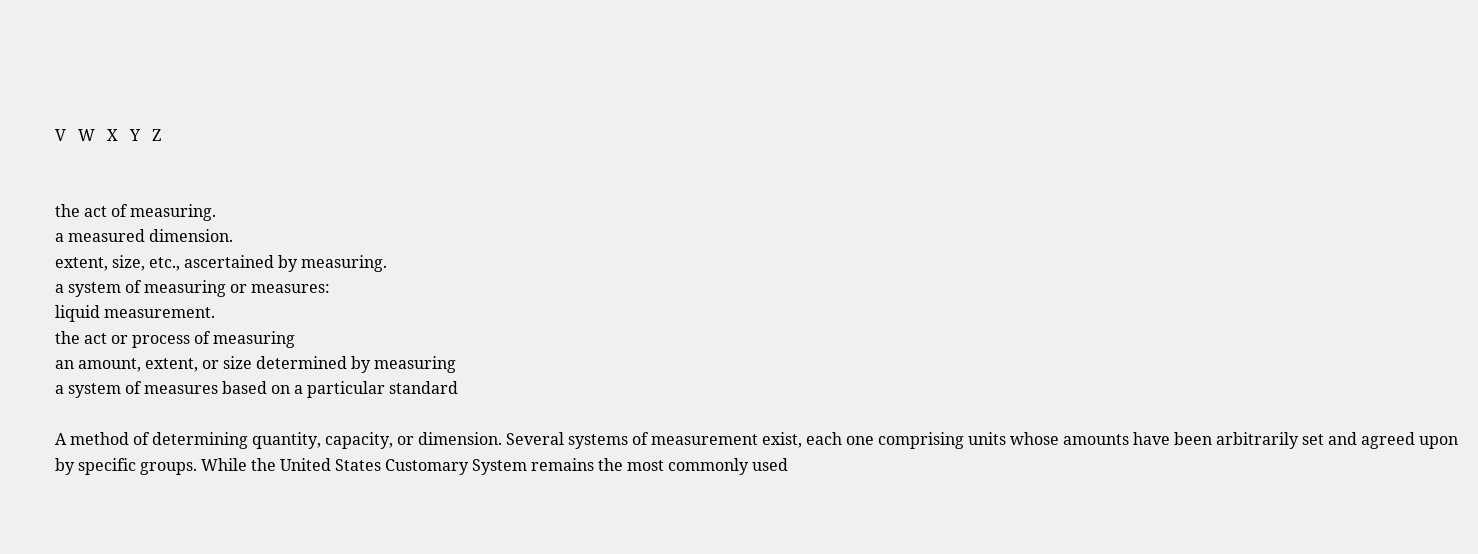V   W   X   Y   Z


the act of measuring.
a measured dimension.
extent, size, etc., ascertained by measuring.
a system of measuring or measures:
liquid measurement.
the act or process of measuring
an amount, extent, or size determined by measuring
a system of measures based on a particular standard

A method of determining quantity, capacity, or dimension. Several systems of measurement exist, each one comprising units whose amounts have been arbitrarily set and agreed upon by specific groups. While the United States Customary System remains the most commonly used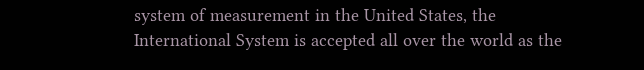system of measurement in the United States, the International System is accepted all over the world as the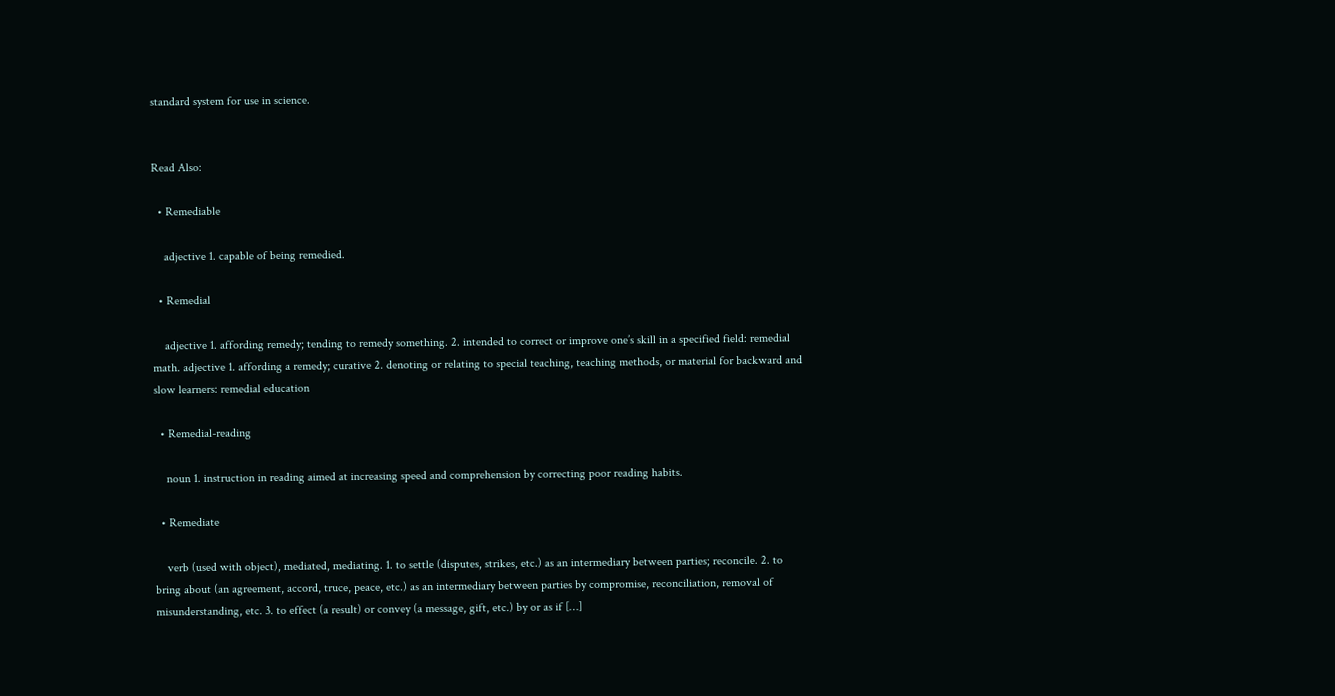standard system for use in science.


Read Also:

  • Remediable

    adjective 1. capable of being remedied.

  • Remedial

    adjective 1. affording remedy; tending to remedy something. 2. intended to correct or improve one’s skill in a specified field: remedial math. adjective 1. affording a remedy; curative 2. denoting or relating to special teaching, teaching methods, or material for backward and slow learners: remedial education

  • Remedial-reading

    noun 1. instruction in reading aimed at increasing speed and comprehension by correcting poor reading habits.

  • Remediate

    verb (used with object), mediated, mediating. 1. to settle (disputes, strikes, etc.) as an intermediary between parties; reconcile. 2. to bring about (an agreement, accord, truce, peace, etc.) as an intermediary between parties by compromise, reconciliation, removal of misunderstanding, etc. 3. to effect (a result) or convey (a message, gift, etc.) by or as if […]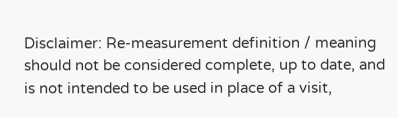Disclaimer: Re-measurement definition / meaning should not be considered complete, up to date, and is not intended to be used in place of a visit,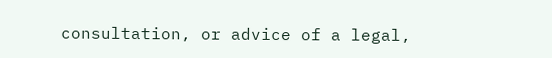consultation, or advice of a legal,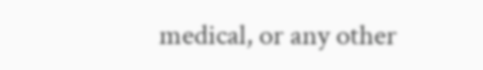medical, or any other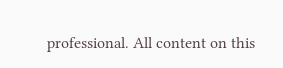professional. All content on this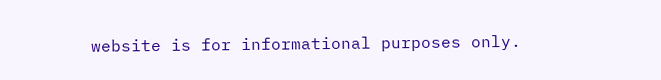website is for informational purposes only.